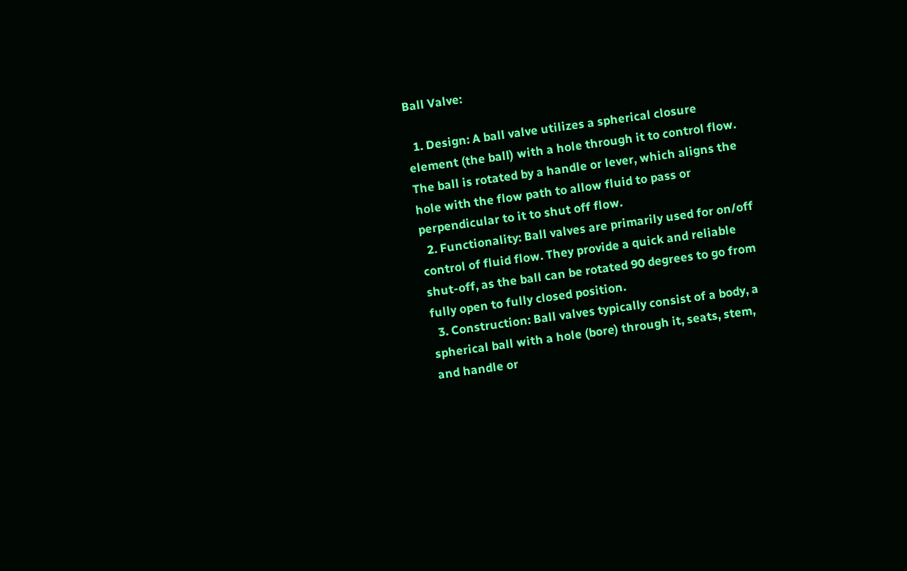Ball Valve:

  1. Design: A ball valve utilizes a spherical closure element (the ball) with a hole through it to control flow. The ball is rotated by a handle or lever, which aligns the hole with the flow path to allow fluid to pass or perpendicular to it to shut off flow.
  2. Functionality: Ball valves are primarily used for on/off control of fluid flow. They provide a quick and reliable shut-off, as the ball can be rotated 90 degrees to go from fully open to fully closed position.
  3. Construction: Ball valves typically consist of a body, a spherical ball with a hole (bore) through it, seats, stem, and handle or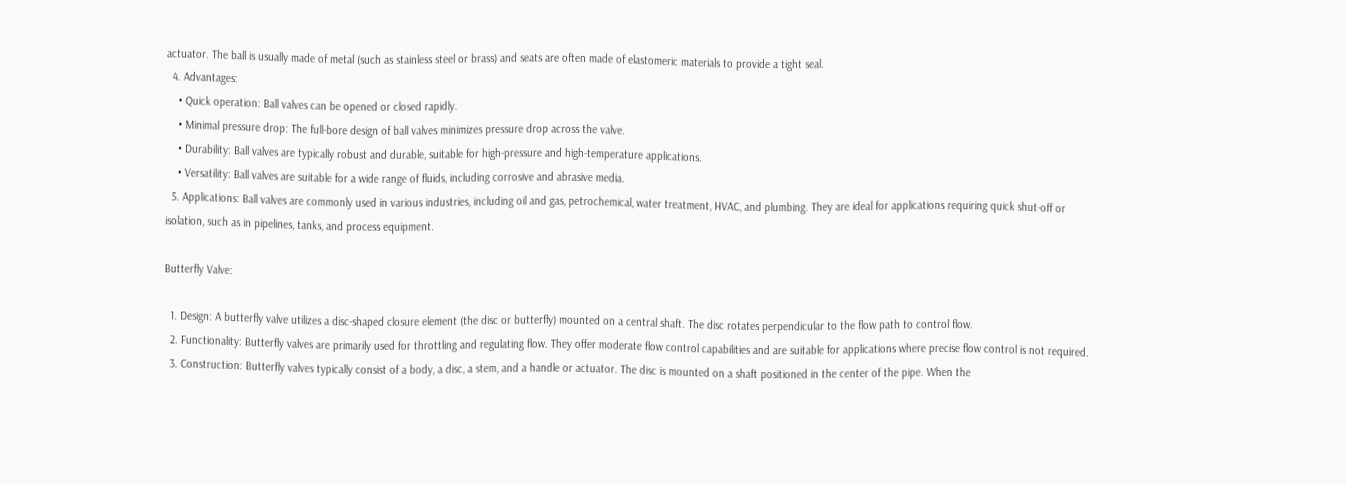actuator. The ball is usually made of metal (such as stainless steel or brass) and seats are often made of elastomeric materials to provide a tight seal.
  4. Advantages:
    • Quick operation: Ball valves can be opened or closed rapidly.
    • Minimal pressure drop: The full-bore design of ball valves minimizes pressure drop across the valve.
    • Durability: Ball valves are typically robust and durable, suitable for high-pressure and high-temperature applications.
    • Versatility: Ball valves are suitable for a wide range of fluids, including corrosive and abrasive media.
  5. Applications: Ball valves are commonly used in various industries, including oil and gas, petrochemical, water treatment, HVAC, and plumbing. They are ideal for applications requiring quick shut-off or isolation, such as in pipelines, tanks, and process equipment.

Butterfly Valve:

  1. Design: A butterfly valve utilizes a disc-shaped closure element (the disc or butterfly) mounted on a central shaft. The disc rotates perpendicular to the flow path to control flow.
  2. Functionality: Butterfly valves are primarily used for throttling and regulating flow. They offer moderate flow control capabilities and are suitable for applications where precise flow control is not required.
  3. Construction: Butterfly valves typically consist of a body, a disc, a stem, and a handle or actuator. The disc is mounted on a shaft positioned in the center of the pipe. When the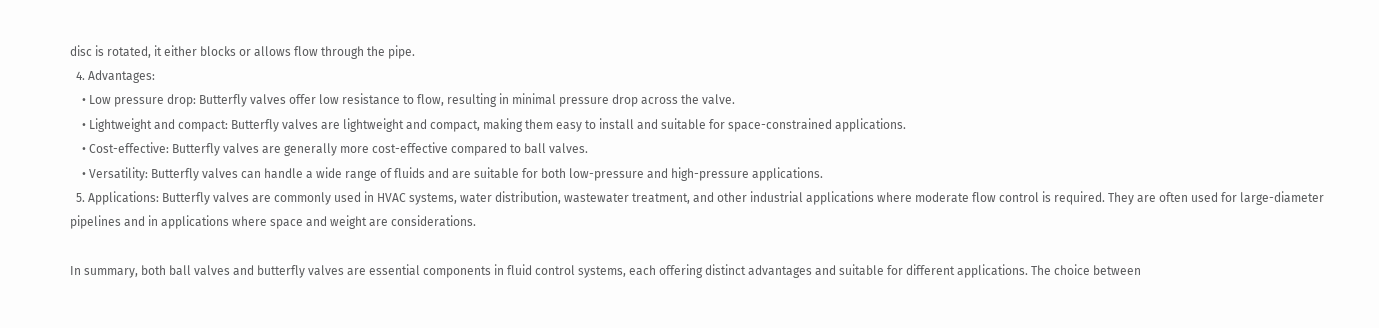disc is rotated, it either blocks or allows flow through the pipe.
  4. Advantages:
    • Low pressure drop: Butterfly valves offer low resistance to flow, resulting in minimal pressure drop across the valve.
    • Lightweight and compact: Butterfly valves are lightweight and compact, making them easy to install and suitable for space-constrained applications.
    • Cost-effective: Butterfly valves are generally more cost-effective compared to ball valves.
    • Versatility: Butterfly valves can handle a wide range of fluids and are suitable for both low-pressure and high-pressure applications.
  5. Applications: Butterfly valves are commonly used in HVAC systems, water distribution, wastewater treatment, and other industrial applications where moderate flow control is required. They are often used for large-diameter pipelines and in applications where space and weight are considerations.

In summary, both ball valves and butterfly valves are essential components in fluid control systems, each offering distinct advantages and suitable for different applications. The choice between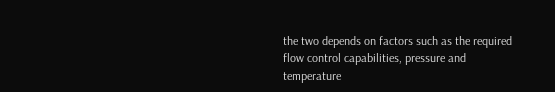the two depends on factors such as the required flow control capabilities, pressure and temperature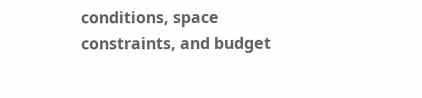conditions, space constraints, and budget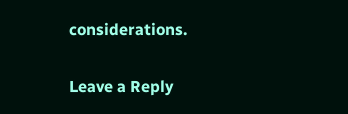considerations.

Leave a Reply